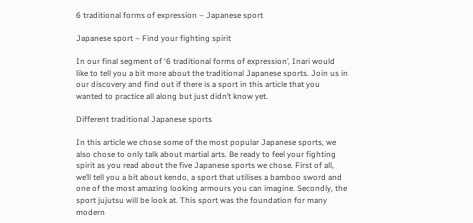6 traditional forms of expression – Japanese sport

Japanese sport – Find your fighting spirit

In our final segment of ‘6 traditional forms of expression’, Inari would like to tell you a bit more about the traditional Japanese sports. Join us in our discovery and find out if there is a sport in this article that you wanted to practice all along but just didn’t know yet.

Different traditional Japanese sports

In this article we chose some of the most popular Japanese sports, we also chose to only talk about martial arts. Be ready to feel your fighting spirit as you read about the five Japanese sports we chose. First of all, we’ll tell you a bit about kendo, a sport that utilises a bamboo sword and one of the most amazing looking armours you can imagine. Secondly, the sport jujutsu will be look at. This sport was the foundation for many modern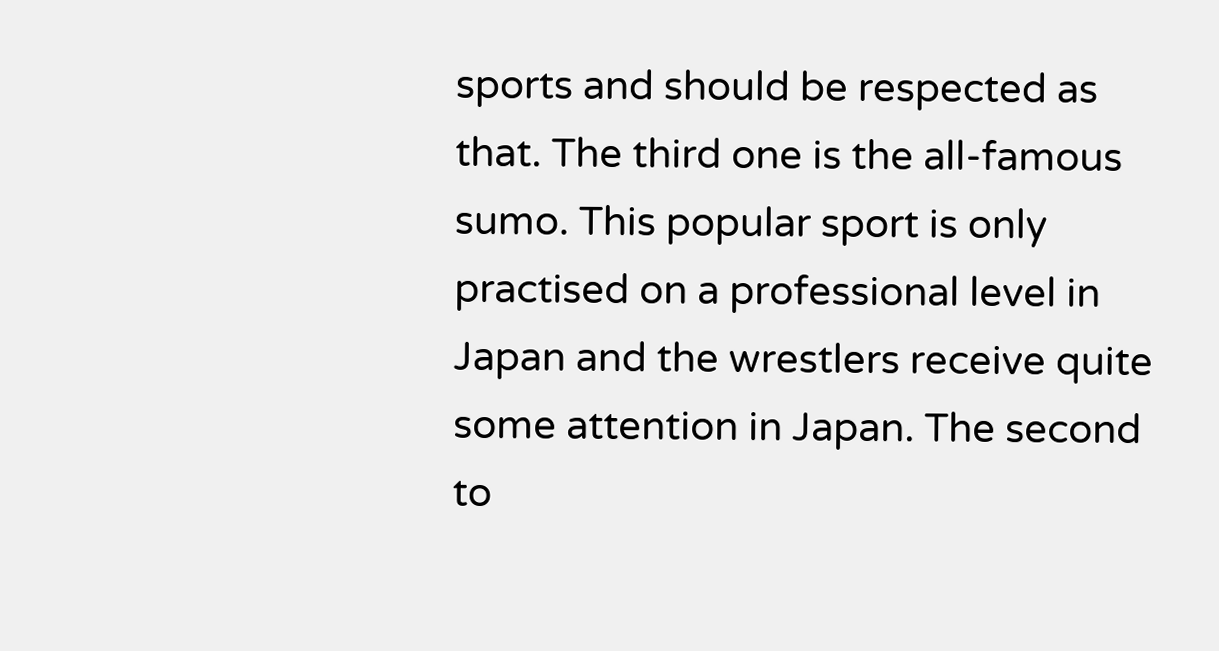sports and should be respected as that. The third one is the all-famous sumo. This popular sport is only practised on a professional level in Japan and the wrestlers receive quite some attention in Japan. The second to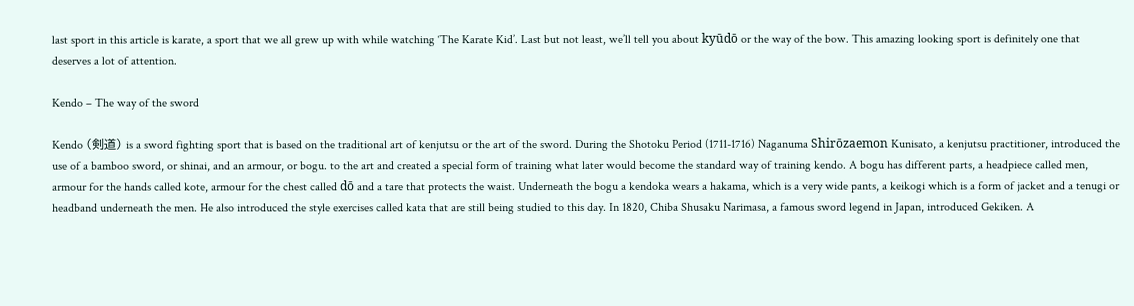last sport in this article is karate, a sport that we all grew up with while watching ‘The Karate Kid’. Last but not least, we’ll tell you about kyūdō or the way of the bow. This amazing looking sport is definitely one that deserves a lot of attention.

Kendo – The way of the sword

Kendo (剣道) is a sword fighting sport that is based on the traditional art of kenjutsu or the art of the sword. During the Shotoku Period (1711-1716) Naganuma Shirōzaemon Kunisato, a kenjutsu practitioner, introduced the use of a bamboo sword, or shinai, and an armour, or bogu. to the art and created a special form of training what later would become the standard way of training kendo. A bogu has different parts, a headpiece called men, armour for the hands called kote, armour for the chest called dō and a tare that protects the waist. Underneath the bogu a kendoka wears a hakama, which is a very wide pants, a keikogi which is a form of jacket and a tenugi or headband underneath the men. He also introduced the style exercises called kata that are still being studied to this day. In 1820, Chiba Shusaku Narimasa, a famous sword legend in Japan, introduced Gekiken. A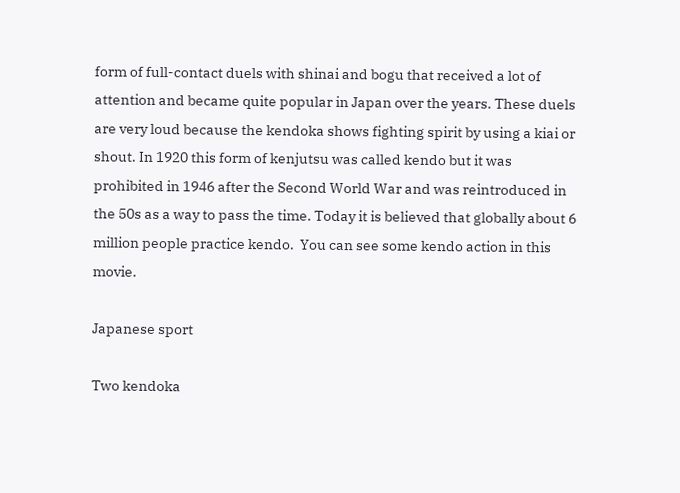form of full-contact duels with shinai and bogu that received a lot of attention and became quite popular in Japan over the years. These duels are very loud because the kendoka shows fighting spirit by using a kiai or shout. In 1920 this form of kenjutsu was called kendo but it was prohibited in 1946 after the Second World War and was reintroduced in the 50s as a way to pass the time. Today it is believed that globally about 6 million people practice kendo.  You can see some kendo action in this movie.

Japanese sport

Two kendoka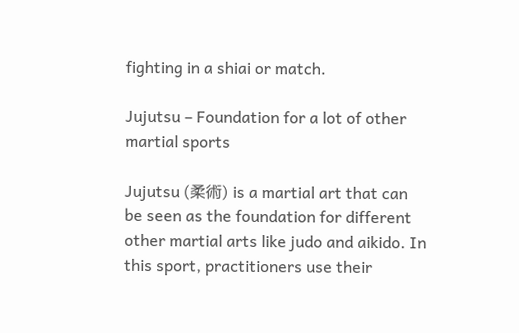fighting in a shiai or match.

Jujutsu – Foundation for a lot of other martial sports

Jujutsu (柔術) is a martial art that can be seen as the foundation for different other martial arts like judo and aikido. In this sport, practitioners use their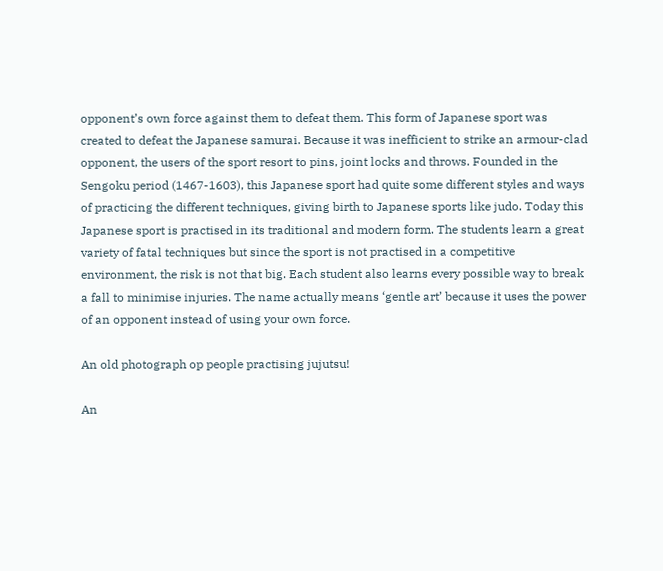opponent’s own force against them to defeat them. This form of Japanese sport was created to defeat the Japanese samurai. Because it was inefficient to strike an armour-clad opponent, the users of the sport resort to pins, joint locks and throws. Founded in the Sengoku period (1467-1603), this Japanese sport had quite some different styles and ways of practicing the different techniques, giving birth to Japanese sports like judo. Today this Japanese sport is practised in its traditional and modern form. The students learn a great variety of fatal techniques but since the sport is not practised in a competitive environment, the risk is not that big. Each student also learns every possible way to break a fall to minimise injuries. The name actually means ‘gentle art’ because it uses the power of an opponent instead of using your own force.

An old photograph op people practising jujutsu!

An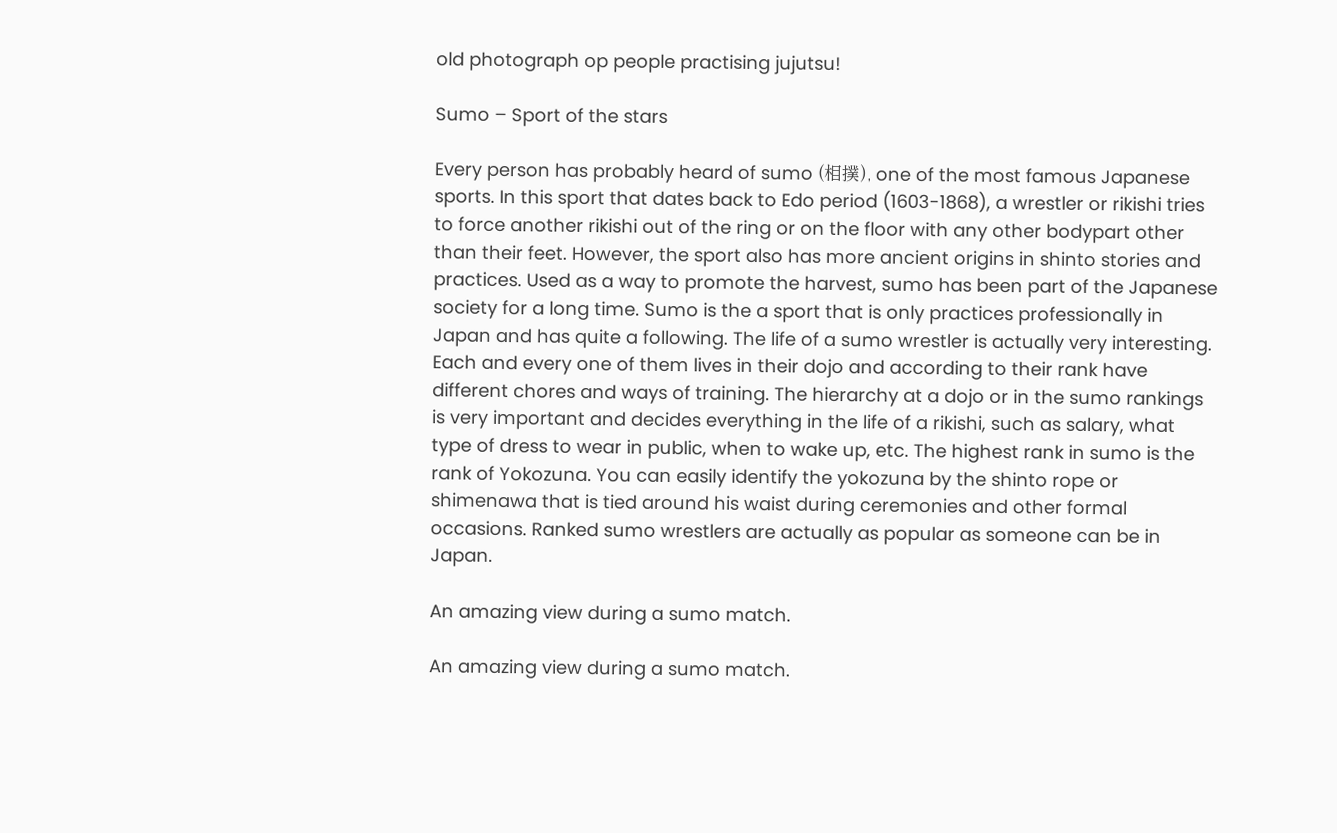old photograph op people practising jujutsu!

Sumo – Sport of the stars

Every person has probably heard of sumo (相撲), one of the most famous Japanese sports. In this sport that dates back to Edo period (1603-1868), a wrestler or rikishi tries to force another rikishi out of the ring or on the floor with any other bodypart other than their feet. However, the sport also has more ancient origins in shinto stories and practices. Used as a way to promote the harvest, sumo has been part of the Japanese society for a long time. Sumo is the a sport that is only practices professionally in Japan and has quite a following. The life of a sumo wrestler is actually very interesting. Each and every one of them lives in their dojo and according to their rank have different chores and ways of training. The hierarchy at a dojo or in the sumo rankings is very important and decides everything in the life of a rikishi, such as salary, what type of dress to wear in public, when to wake up, etc. The highest rank in sumo is the rank of Yokozuna. You can easily identify the yokozuna by the shinto rope or shimenawa that is tied around his waist during ceremonies and other formal occasions. Ranked sumo wrestlers are actually as popular as someone can be in Japan.

An amazing view during a sumo match.

An amazing view during a sumo match.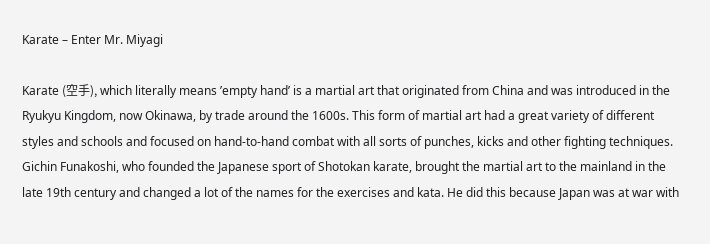Karate – Enter Mr. Miyagi

Karate (空手), which literally means ’empty hand’ is a martial art that originated from China and was introduced in the Ryukyu Kingdom, now Okinawa, by trade around the 1600s. This form of martial art had a great variety of different styles and schools and focused on hand-to-hand combat with all sorts of punches, kicks and other fighting techniques. Gichin Funakoshi, who founded the Japanese sport of Shotokan karate, brought the martial art to the mainland in the late 19th century and changed a lot of the names for the exercises and kata. He did this because Japan was at war with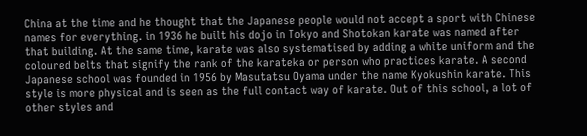China at the time and he thought that the Japanese people would not accept a sport with Chinese names for everything. in 1936 he built his dojo in Tokyo and Shotokan karate was named after that building. At the same time, karate was also systematised by adding a white uniform and the coloured belts that signify the rank of the karateka or person who practices karate. A second Japanese school was founded in 1956 by Masutatsu Oyama under the name Kyokushin karate. This style is more physical and is seen as the full contact way of karate. Out of this school, a lot of other styles and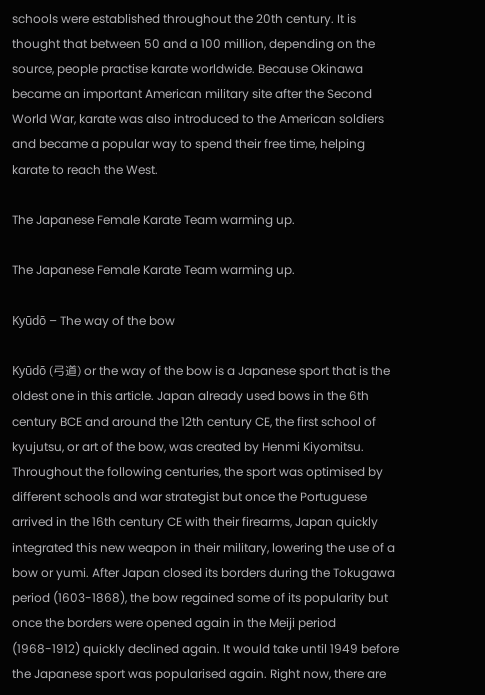schools were established throughout the 20th century. It is thought that between 50 and a 100 million, depending on the source, people practise karate worldwide. Because Okinawa became an important American military site after the Second World War, karate was also introduced to the American soldiers and became a popular way to spend their free time, helping karate to reach the West.

The Japanese Female Karate Team warming up.

The Japanese Female Karate Team warming up.

Kyūdō – The way of the bow

Kyūdō (弓道) or the way of the bow is a Japanese sport that is the oldest one in this article. Japan already used bows in the 6th century BCE and around the 12th century CE, the first school of kyujutsu, or art of the bow, was created by Henmi Kiyomitsu. Throughout the following centuries, the sport was optimised by different schools and war strategist but once the Portuguese arrived in the 16th century CE with their firearms, Japan quickly integrated this new weapon in their military, lowering the use of a bow or yumi. After Japan closed its borders during the Tokugawa period (1603-1868), the bow regained some of its popularity but once the borders were opened again in the Meiji period (1968-1912) quickly declined again. It would take until 1949 before the Japanese sport was popularised again. Right now, there are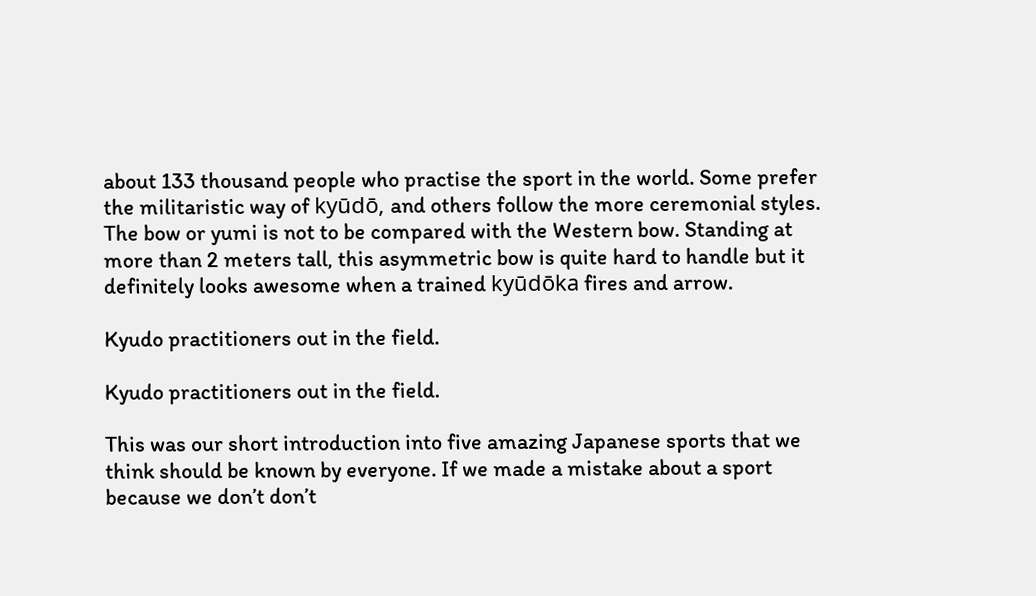about 133 thousand people who practise the sport in the world. Some prefer the militaristic way of kyūdō, and others follow the more ceremonial styles. The bow or yumi is not to be compared with the Western bow. Standing at more than 2 meters tall, this asymmetric bow is quite hard to handle but it definitely looks awesome when a trained kyūdōka fires and arrow.

Kyudo practitioners out in the field.

Kyudo practitioners out in the field.

This was our short introduction into five amazing Japanese sports that we think should be known by everyone. If we made a mistake about a sport because we don’t don’t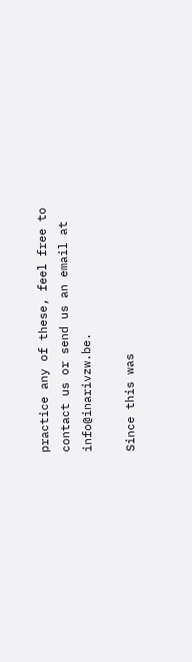practice any of these, feel free to contact us or send us an email at info@inarivzw.be.

Since this was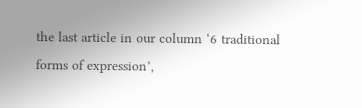the last article in our column ‘6 traditional forms of expression’,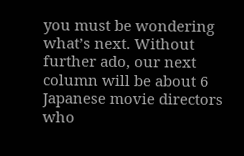you must be wondering what’s next. Without further ado, our next column will be about 6 Japanese movie directors who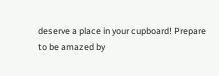deserve a place in your cupboard! Prepare to be amazed by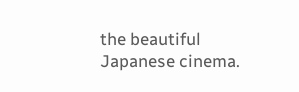the beautiful Japanese cinema.